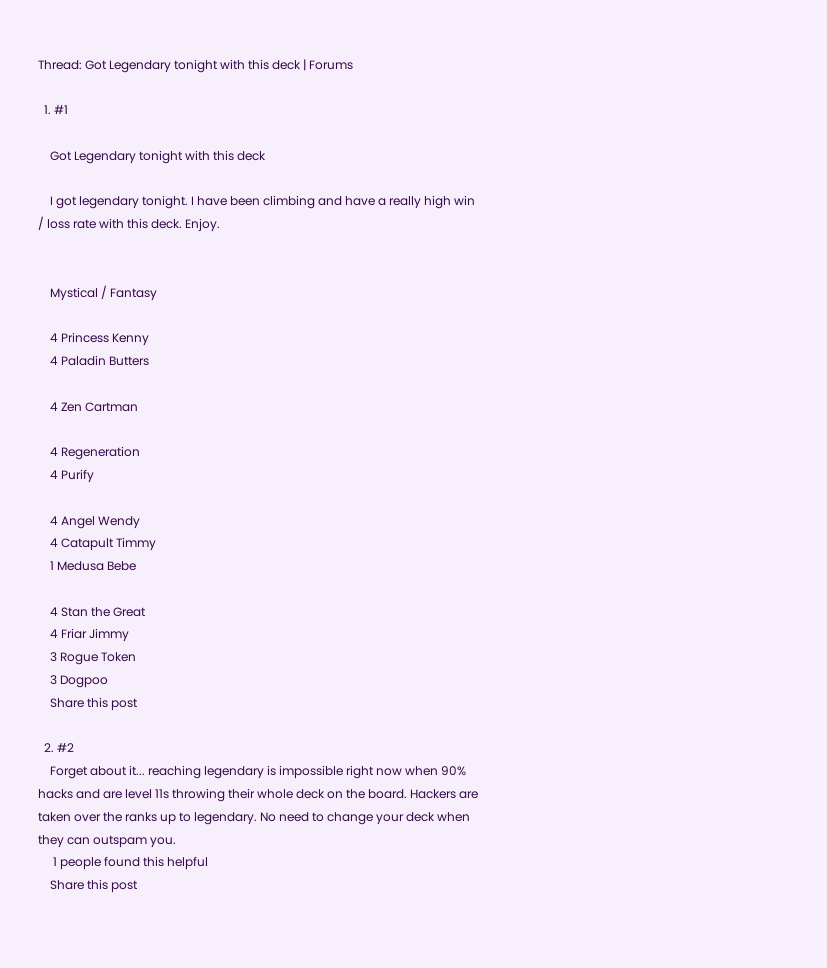Thread: Got Legendary tonight with this deck | Forums

  1. #1

    Got Legendary tonight with this deck

    I got legendary tonight. I have been climbing and have a really high win / loss rate with this deck. Enjoy.


    Mystical / Fantasy

    4 Princess Kenny
    4 Paladin Butters

    4 Zen Cartman

    4 Regeneration
    4 Purify

    4 Angel Wendy
    4 Catapult Timmy
    1 Medusa Bebe

    4 Stan the Great
    4 Friar Jimmy
    3 Rogue Token
    3 Dogpoo
    Share this post

  2. #2
    Forget about it... reaching legendary is impossible right now when 90% hacks and are level 11s throwing their whole deck on the board. Hackers are taken over the ranks up to legendary. No need to change your deck when they can outspam you.
     1 people found this helpful
    Share this post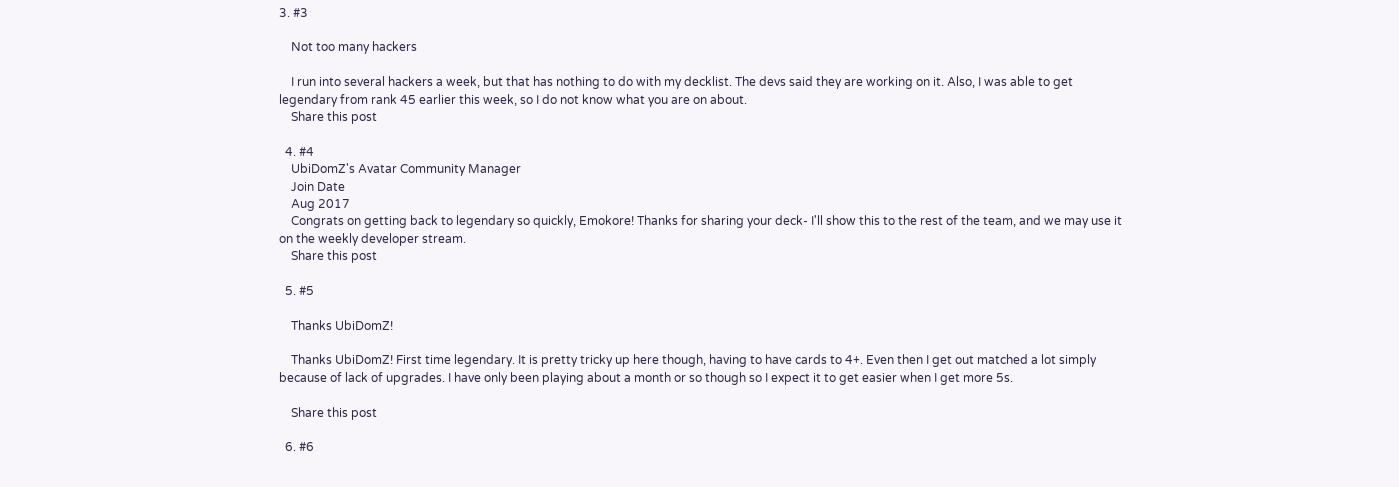3. #3

    Not too many hackers

    I run into several hackers a week, but that has nothing to do with my decklist. The devs said they are working on it. Also, I was able to get legendary from rank 45 earlier this week, so I do not know what you are on about.
    Share this post

  4. #4
    UbiDomZ's Avatar Community Manager
    Join Date
    Aug 2017
    Congrats on getting back to legendary so quickly, Emokore! Thanks for sharing your deck- I'll show this to the rest of the team, and we may use it on the weekly developer stream.
    Share this post

  5. #5

    Thanks UbiDomZ!

    Thanks UbiDomZ! First time legendary. It is pretty tricky up here though, having to have cards to 4+. Even then I get out matched a lot simply because of lack of upgrades. I have only been playing about a month or so though so I expect it to get easier when I get more 5s.

    Share this post

  6. #6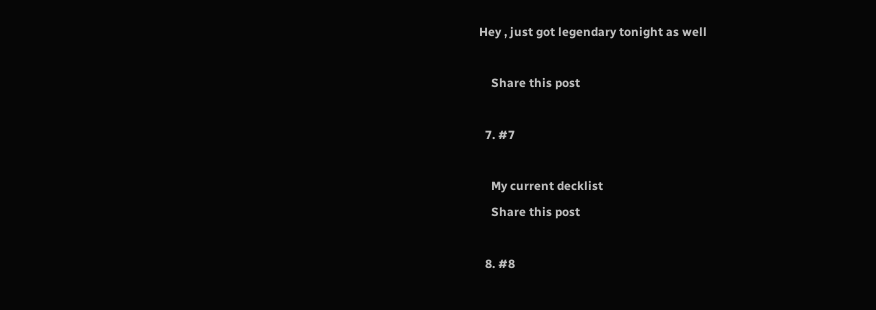Hey , just got legendary tonight as well

    Share this post

  7. #7

    My current decklist
    Share this post

  8. #8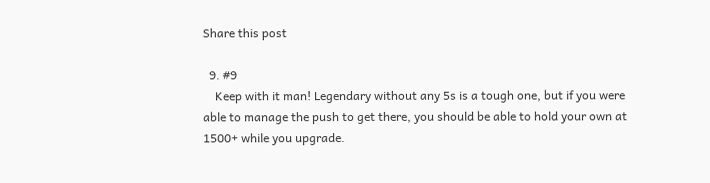Share this post

  9. #9
    Keep with it man! Legendary without any 5s is a tough one, but if you were able to manage the push to get there, you should be able to hold your own at 1500+ while you upgrade.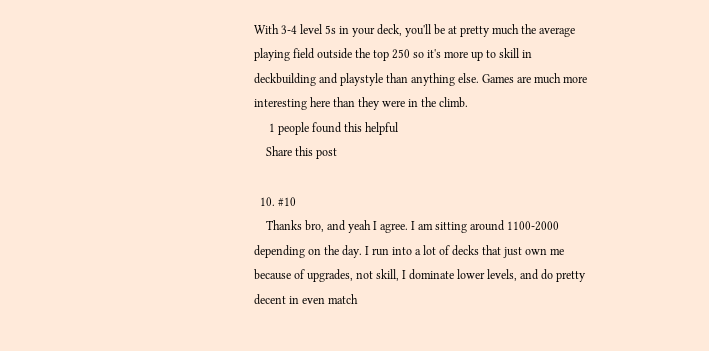With 3-4 level 5s in your deck, you'll be at pretty much the average playing field outside the top 250 so it's more up to skill in deckbuilding and playstyle than anything else. Games are much more interesting here than they were in the climb.
     1 people found this helpful
    Share this post

  10. #10
    Thanks bro, and yeah I agree. I am sitting around 1100-2000 depending on the day. I run into a lot of decks that just own me because of upgrades, not skill, I dominate lower levels, and do pretty decent in even match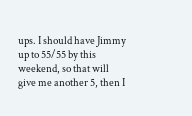ups. I should have Jimmy up to 55/55 by this weekend, so that will give me another 5, then I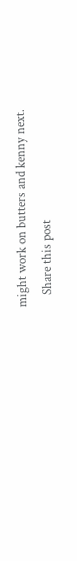might work on butters and kenny next.
    Share this post